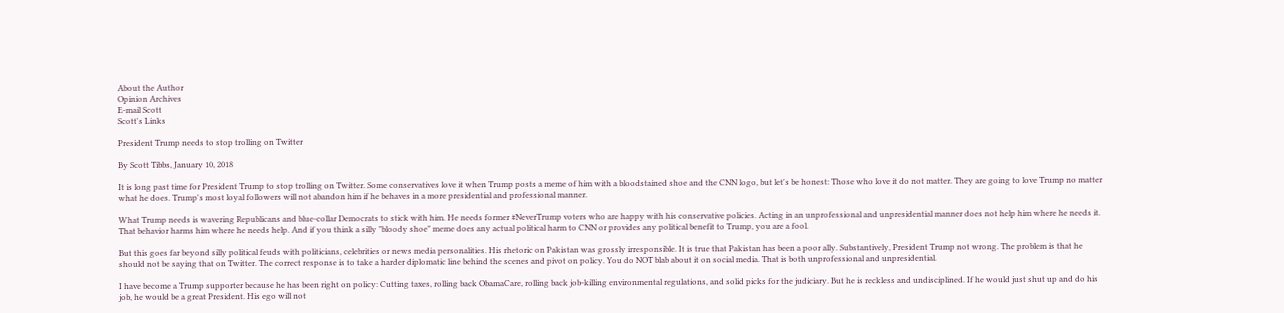About the Author
Opinion Archives
E-mail Scott
Scott's Links

President Trump needs to stop trolling on Twitter

By Scott Tibbs, January 10, 2018

It is long past time for President Trump to stop trolling on Twitter. Some conservatives love it when Trump posts a meme of him with a bloodstained shoe and the CNN logo, but let's be honest: Those who love it do not matter. They are going to love Trump no matter what he does. Trump's most loyal followers will not abandon him if he behaves in a more presidential and professional manner.

What Trump needs is wavering Republicans and blue-collar Democrats to stick with him. He needs former #NeverTrump voters who are happy with his conservative policies. Acting in an unprofessional and unpresidential manner does not help him where he needs it. That behavior harms him where he needs help. And if you think a silly "bloody shoe" meme does any actual political harm to CNN or provides any political benefit to Trump, you are a fool.

But this goes far beyond silly political feuds with politicians, celebrities or news media personalities. His rhetoric on Pakistan was grossly irresponsible. It is true that Pakistan has been a poor ally. Substantively, President Trump not wrong. The problem is that he should not be saying that on Twitter. The correct response is to take a harder diplomatic line behind the scenes and pivot on policy. You do NOT blab about it on social media. That is both unprofessional and unpresidential.

I have become a Trump supporter because he has been right on policy: Cutting taxes, rolling back ObamaCare, rolling back job-killing environmental regulations, and solid picks for the judiciary. But he is reckless and undisciplined. If he would just shut up and do his job, he would be a great President. His ego will not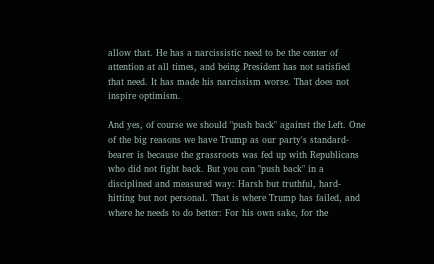allow that. He has a narcissistic need to be the center of attention at all times, and being President has not satisfied that need. It has made his narcissism worse. That does not inspire optimism.

And yes, of course we should "push back" against the Left. One of the big reasons we have Trump as our party's standard-bearer is because the grassroots was fed up with Republicans who did not fight back. But you can "push back" in a disciplined and measured way: Harsh but truthful, hard-hitting but not personal. That is where Trump has failed, and where he needs to do better: For his own sake, for the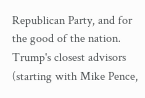Republican Party, and for the good of the nation. Trump's closest advisors (starting with Mike Pence,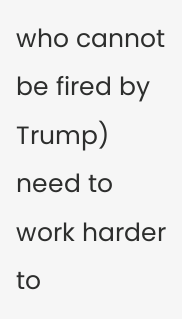who cannot be fired by Trump) need to work harder to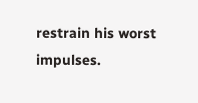restrain his worst impulses.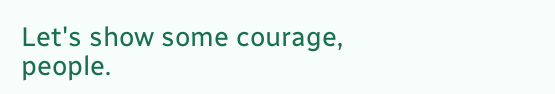Let's show some courage, people.